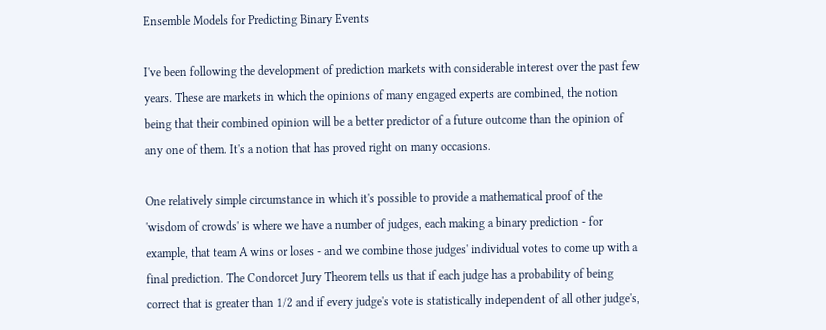Ensemble Models for Predicting Binary Events

I've been following the development of prediction markets with considerable interest over the past few years. These are markets in which the opinions of many engaged experts are combined, the notion being that their combined opinion will be a better predictor of a future outcome than the opinion of any one of them. It's a notion that has proved right on many occasions.

One relatively simple circumstance in which it's possible to provide a mathematical proof of the 'wisdom of crowds' is where we have a number of judges, each making a binary prediction - for example, that team A wins or loses - and we combine those judges' individual votes to come up with a final prediction. The Condorcet Jury Theorem tells us that if each judge has a probability of being correct that is greater than 1/2 and if every judge's vote is statistically independent of all other judge's,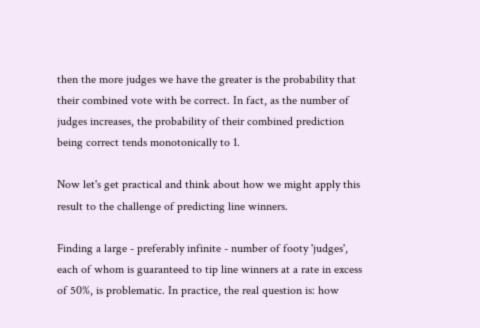then the more judges we have the greater is the probability that their combined vote with be correct. In fact, as the number of judges increases, the probability of their combined prediction being correct tends monotonically to 1.

Now let's get practical and think about how we might apply this result to the challenge of predicting line winners.

Finding a large - preferably infinite - number of footy 'judges', each of whom is guaranteed to tip line winners at a rate in excess of 50%, is problematic. In practice, the real question is: how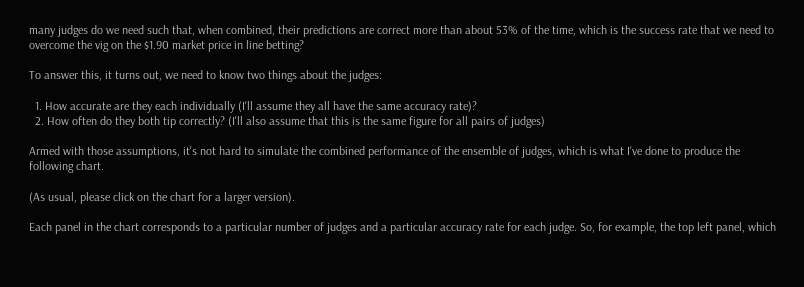many judges do we need such that, when combined, their predictions are correct more than about 53% of the time, which is the success rate that we need to overcome the vig on the $1.90 market price in line betting?

To answer this, it turns out, we need to know two things about the judges:

  1. How accurate are they each individually (I'll assume they all have the same accuracy rate)?
  2. How often do they both tip correctly? (I'll also assume that this is the same figure for all pairs of judges)

Armed with those assumptions, it's not hard to simulate the combined performance of the ensemble of judges, which is what I've done to produce the following chart.

(As usual, please click on the chart for a larger version).

Each panel in the chart corresponds to a particular number of judges and a particular accuracy rate for each judge. So, for example, the top left panel, which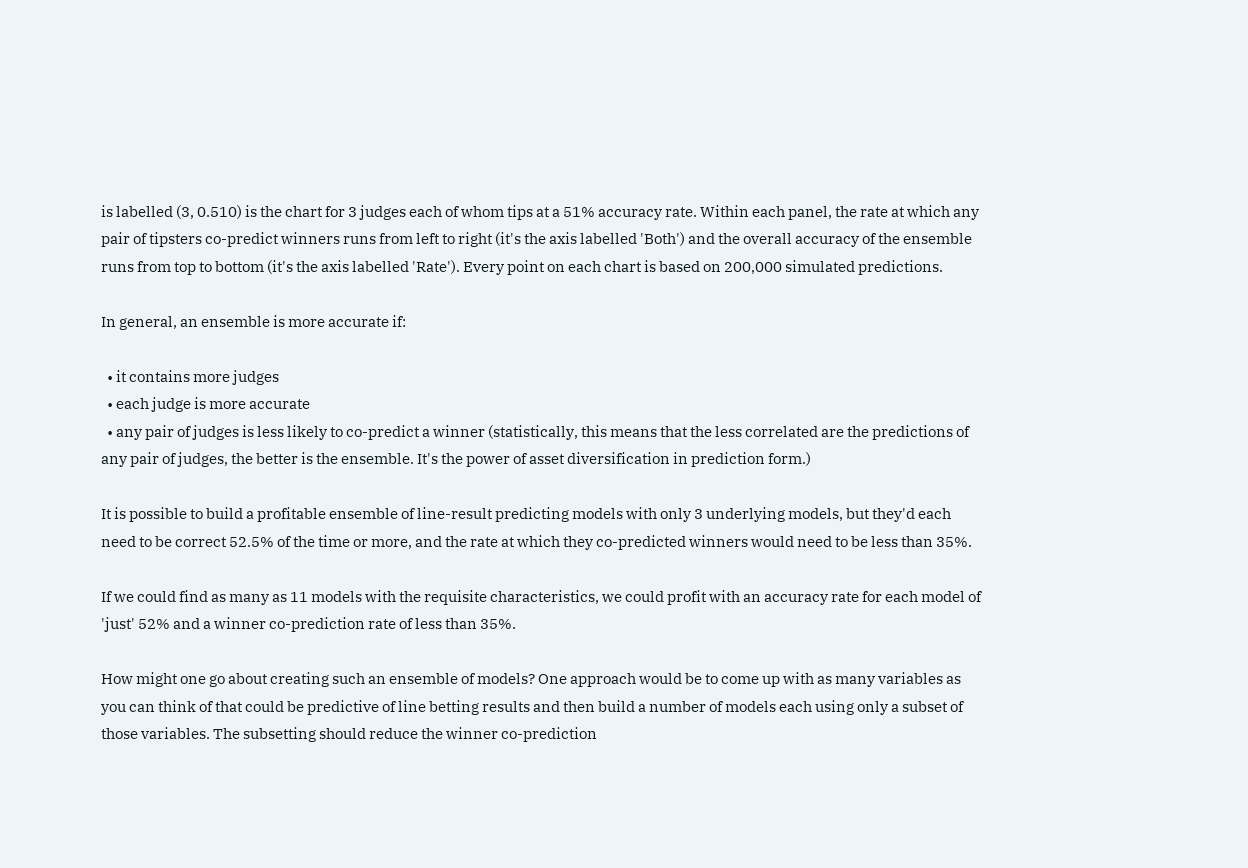is labelled (3, 0.510) is the chart for 3 judges each of whom tips at a 51% accuracy rate. Within each panel, the rate at which any pair of tipsters co-predict winners runs from left to right (it's the axis labelled 'Both') and the overall accuracy of the ensemble runs from top to bottom (it's the axis labelled 'Rate'). Every point on each chart is based on 200,000 simulated predictions.

In general, an ensemble is more accurate if:

  • it contains more judges
  • each judge is more accurate
  • any pair of judges is less likely to co-predict a winner (statistically, this means that the less correlated are the predictions of any pair of judges, the better is the ensemble. It's the power of asset diversification in prediction form.)

It is possible to build a profitable ensemble of line-result predicting models with only 3 underlying models, but they'd each need to be correct 52.5% of the time or more, and the rate at which they co-predicted winners would need to be less than 35%.

If we could find as many as 11 models with the requisite characteristics, we could profit with an accuracy rate for each model of 'just' 52% and a winner co-prediction rate of less than 35%.

How might one go about creating such an ensemble of models? One approach would be to come up with as many variables as you can think of that could be predictive of line betting results and then build a number of models each using only a subset of those variables. The subsetting should reduce the winner co-prediction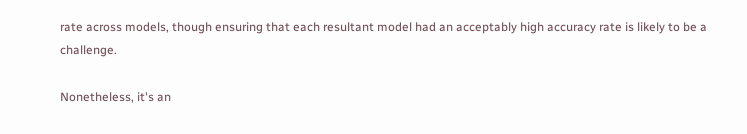rate across models, though ensuring that each resultant model had an acceptably high accuracy rate is likely to be a challenge.

Nonetheless, it's an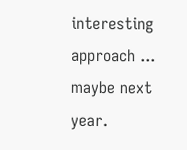interesting approach ... maybe next year.